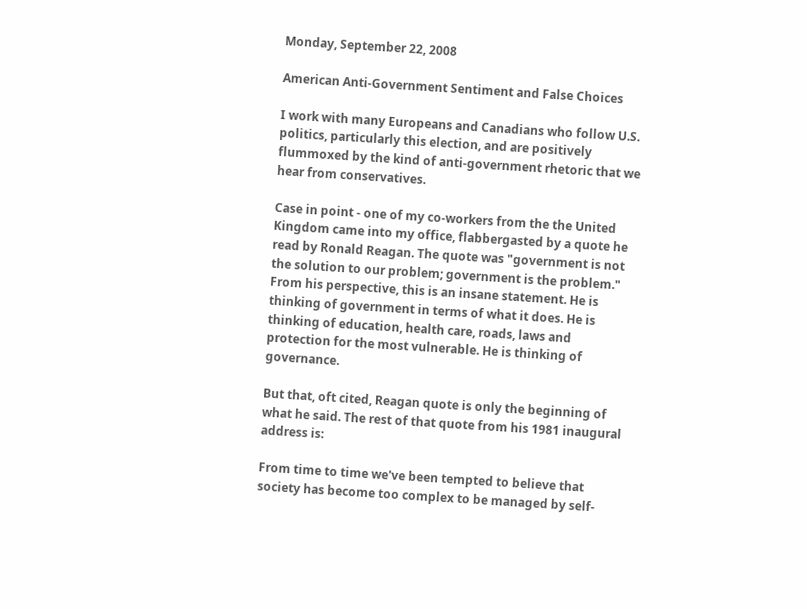Monday, September 22, 2008

American Anti-Government Sentiment and False Choices

I work with many Europeans and Canadians who follow U.S. politics, particularly this election, and are positively flummoxed by the kind of anti-government rhetoric that we hear from conservatives.

Case in point - one of my co-workers from the the United Kingdom came into my office, flabbergasted by a quote he read by Ronald Reagan. The quote was "government is not the solution to our problem; government is the problem." From his perspective, this is an insane statement. He is thinking of government in terms of what it does. He is thinking of education, health care, roads, laws and protection for the most vulnerable. He is thinking of governance.

But that, oft cited, Reagan quote is only the beginning of what he said. The rest of that quote from his 1981 inaugural address is:

From time to time we've been tempted to believe that society has become too complex to be managed by self-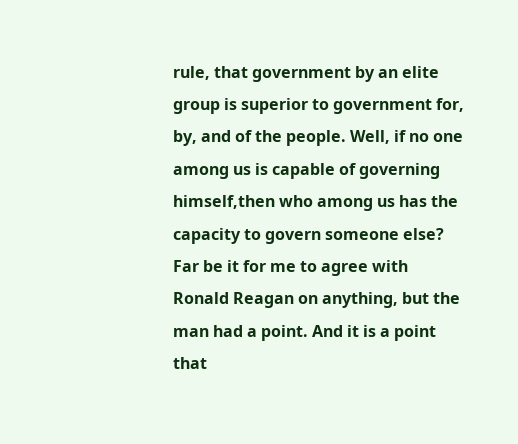rule, that government by an elite group is superior to government for, by, and of the people. Well, if no one among us is capable of governing himself,then who among us has the capacity to govern someone else?
Far be it for me to agree with Ronald Reagan on anything, but the man had a point. And it is a point that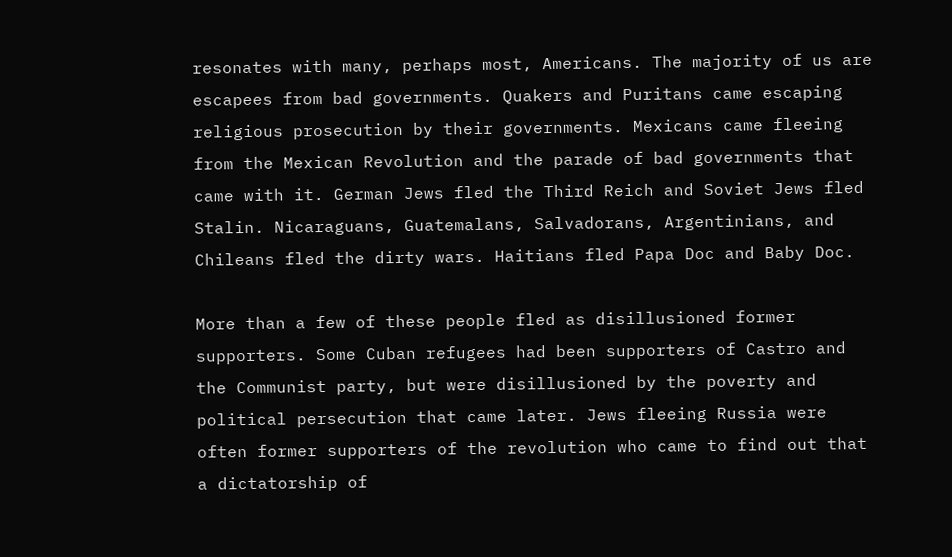resonates with many, perhaps most, Americans. The majority of us are escapees from bad governments. Quakers and Puritans came escaping religious prosecution by their governments. Mexicans came fleeing from the Mexican Revolution and the parade of bad governments that came with it. German Jews fled the Third Reich and Soviet Jews fled Stalin. Nicaraguans, Guatemalans, Salvadorans, Argentinians, and Chileans fled the dirty wars. Haitians fled Papa Doc and Baby Doc.

More than a few of these people fled as disillusioned former supporters. Some Cuban refugees had been supporters of Castro and the Communist party, but were disillusioned by the poverty and political persecution that came later. Jews fleeing Russia were often former supporters of the revolution who came to find out that a dictatorship of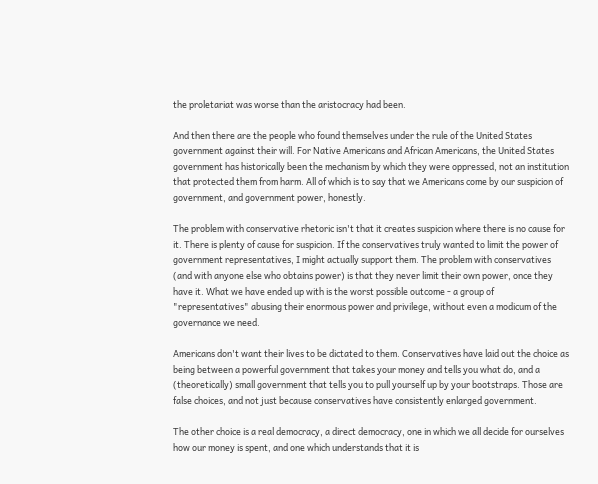the proletariat was worse than the aristocracy had been.

And then there are the people who found themselves under the rule of the United States government against their will. For Native Americans and African Americans, the United States government has historically been the mechanism by which they were oppressed, not an institution that protected them from harm. All of which is to say that we Americans come by our suspicion of government, and government power, honestly.

The problem with conservative rhetoric isn't that it creates suspicion where there is no cause for it. There is plenty of cause for suspicion. If the conservatives truly wanted to limit the power of government representatives, I might actually support them. The problem with conservatives (and with anyone else who obtains power) is that they never limit their own power, once they have it. What we have ended up with is the worst possible outcome - a group of "representatives" abusing their enormous power and privilege, without even a modicum of the governance we need.

Americans don't want their lives to be dictated to them. Conservatives have laid out the choice as being between a powerful government that takes your money and tells you what do, and a (theoretically) small government that tells you to pull yourself up by your bootstraps. Those are false choices, and not just because conservatives have consistently enlarged government.

The other choice is a real democracy, a direct democracy, one in which we all decide for ourselves how our money is spent, and one which understands that it is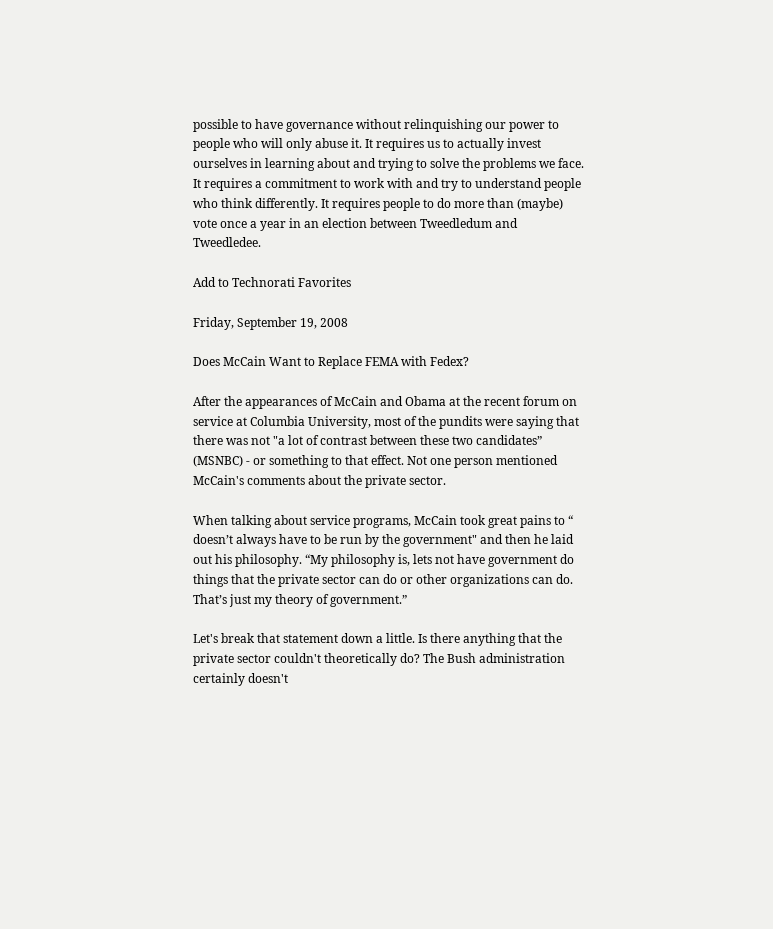possible to have governance without relinquishing our power to people who will only abuse it. It requires us to actually invest ourselves in learning about and trying to solve the problems we face. It requires a commitment to work with and try to understand people who think differently. It requires people to do more than (maybe) vote once a year in an election between Tweedledum and Tweedledee.

Add to Technorati Favorites

Friday, September 19, 2008

Does McCain Want to Replace FEMA with Fedex?

After the appearances of McCain and Obama at the recent forum on service at Columbia University, most of the pundits were saying that there was not "a lot of contrast between these two candidates” (MSNBC) - or something to that effect. Not one person mentioned McCain's comments about the private sector.

When talking about service programs, McCain took great pains to “ doesn’t always have to be run by the government" and then he laid out his philosophy. “My philosophy is, lets not have government do things that the private sector can do or other organizations can do. That’s just my theory of government.”

Let's break that statement down a little. Is there anything that the private sector couldn't theoretically do? The Bush administration certainly doesn't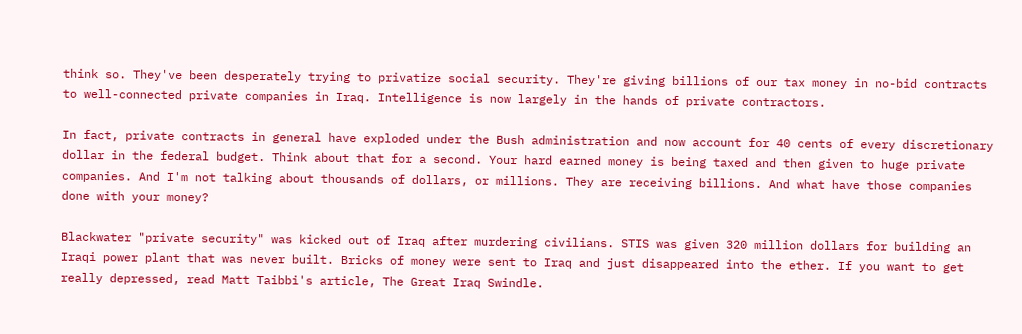think so. They've been desperately trying to privatize social security. They're giving billions of our tax money in no-bid contracts to well-connected private companies in Iraq. Intelligence is now largely in the hands of private contractors.

In fact, private contracts in general have exploded under the Bush administration and now account for 40 cents of every discretionary dollar in the federal budget. Think about that for a second. Your hard earned money is being taxed and then given to huge private companies. And I'm not talking about thousands of dollars, or millions. They are receiving billions. And what have those companies done with your money?

Blackwater "private security" was kicked out of Iraq after murdering civilians. STIS was given 320 million dollars for building an Iraqi power plant that was never built. Bricks of money were sent to Iraq and just disappeared into the ether. If you want to get really depressed, read Matt Taibbi's article, The Great Iraq Swindle.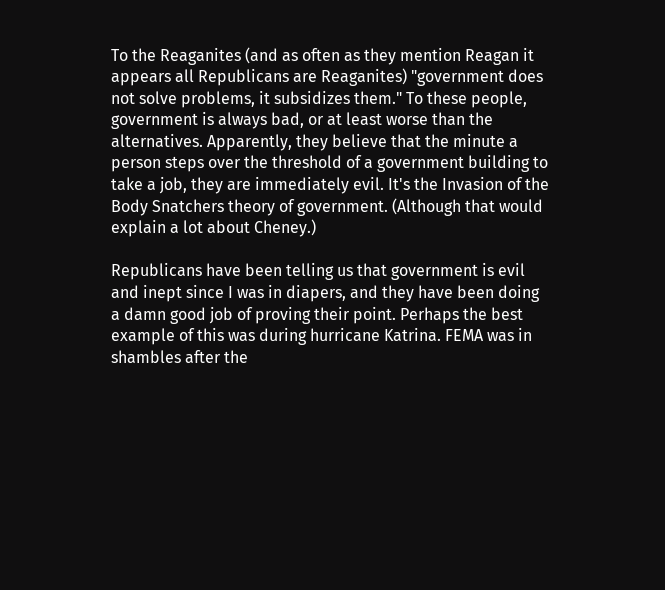To the Reaganites (and as often as they mention Reagan it appears all Republicans are Reaganites) "government does not solve problems, it subsidizes them." To these people, government is always bad, or at least worse than the alternatives. Apparently, they believe that the minute a person steps over the threshold of a government building to take a job, they are immediately evil. It's the Invasion of the Body Snatchers theory of government. (Although that would explain a lot about Cheney.)

Republicans have been telling us that government is evil and inept since I was in diapers, and they have been doing a damn good job of proving their point. Perhaps the best example of this was during hurricane Katrina. FEMA was in shambles after the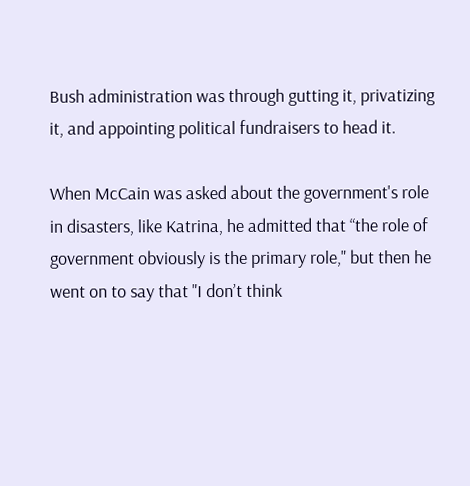Bush administration was through gutting it, privatizing it, and appointing political fundraisers to head it.

When McCain was asked about the government's role in disasters, like Katrina, he admitted that “the role of government obviously is the primary role," but then he went on to say that "I don’t think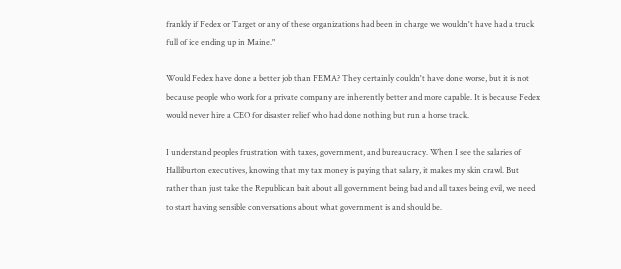frankly if Fedex or Target or any of these organizations had been in charge we wouldn't have had a truck full of ice ending up in Maine."

Would Fedex have done a better job than FEMA? They certainly couldn't have done worse, but it is not because people who work for a private company are inherently better and more capable. It is because Fedex would never hire a CEO for disaster relief who had done nothing but run a horse track.

I understand peoples frustration with taxes, government, and bureaucracy. When I see the salaries of Halliburton executives, knowing that my tax money is paying that salary, it makes my skin crawl. But rather than just take the Republican bait about all government being bad and all taxes being evil, we need to start having sensible conversations about what government is and should be.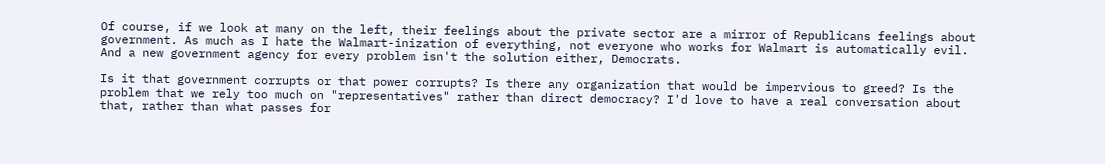Of course, if we look at many on the left, their feelings about the private sector are a mirror of Republicans feelings about government. As much as I hate the Walmart-inization of everything, not everyone who works for Walmart is automatically evil. And a new government agency for every problem isn't the solution either, Democrats.

Is it that government corrupts or that power corrupts? Is there any organization that would be impervious to greed? Is the problem that we rely too much on "representatives" rather than direct democracy? I'd love to have a real conversation about that, rather than what passes for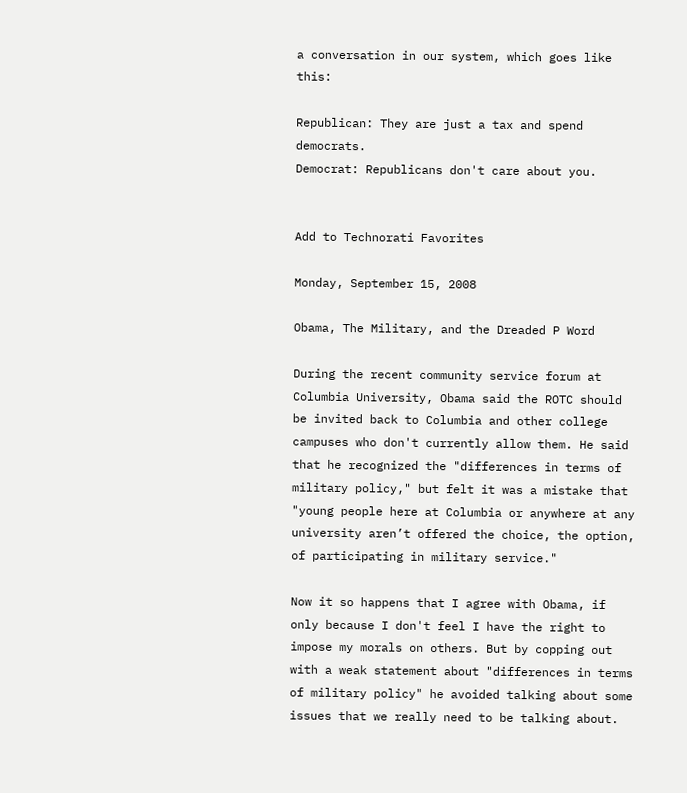a conversation in our system, which goes like this:

Republican: They are just a tax and spend democrats.
Democrat: Republicans don't care about you.


Add to Technorati Favorites

Monday, September 15, 2008

Obama, The Military, and the Dreaded P Word

During the recent community service forum at Columbia University, Obama said the ROTC should be invited back to Columbia and other college campuses who don't currently allow them. He said that he recognized the "differences in terms of military policy," but felt it was a mistake that "young people here at Columbia or anywhere at any university aren’t offered the choice, the option, of participating in military service."

Now it so happens that I agree with Obama, if only because I don't feel I have the right to impose my morals on others. But by copping out with a weak statement about "differences in terms of military policy" he avoided talking about some issues that we really need to be talking about.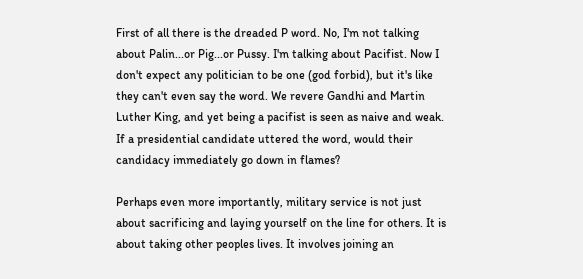First of all there is the dreaded P word. No, I'm not talking about Palin...or Pig...or Pussy. I'm talking about Pacifist. Now I don't expect any politician to be one (god forbid), but it's like they can't even say the word. We revere Gandhi and Martin Luther King, and yet being a pacifist is seen as naive and weak. If a presidential candidate uttered the word, would their candidacy immediately go down in flames?

Perhaps even more importantly, military service is not just about sacrificing and laying yourself on the line for others. It is about taking other peoples lives. It involves joining an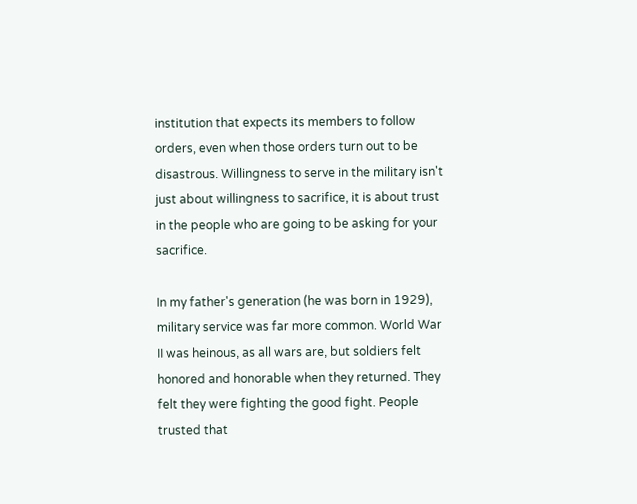institution that expects its members to follow orders, even when those orders turn out to be disastrous. Willingness to serve in the military isn't just about willingness to sacrifice, it is about trust in the people who are going to be asking for your sacrifice.

In my father's generation (he was born in 1929), military service was far more common. World War II was heinous, as all wars are, but soldiers felt honored and honorable when they returned. They felt they were fighting the good fight. People trusted that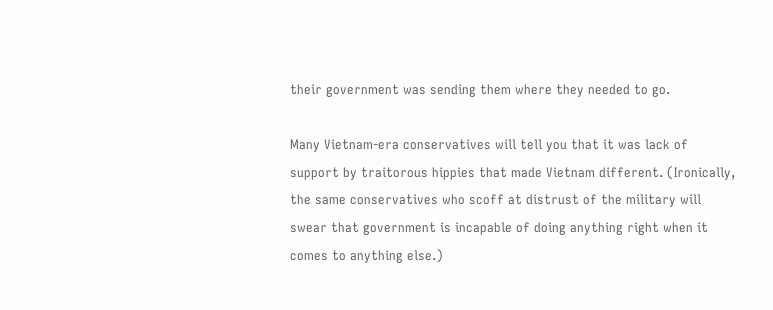their government was sending them where they needed to go.

Many Vietnam-era conservatives will tell you that it was lack of support by traitorous hippies that made Vietnam different. (Ironically, the same conservatives who scoff at distrust of the military will swear that government is incapable of doing anything right when it comes to anything else.)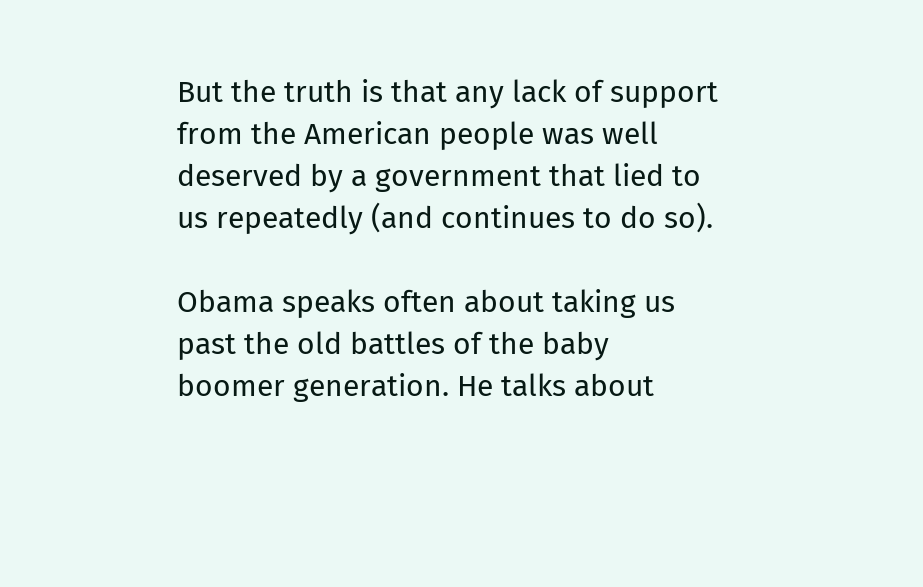But the truth is that any lack of support from the American people was well deserved by a government that lied to us repeatedly (and continues to do so).

Obama speaks often about taking us past the old battles of the baby boomer generation. He talks about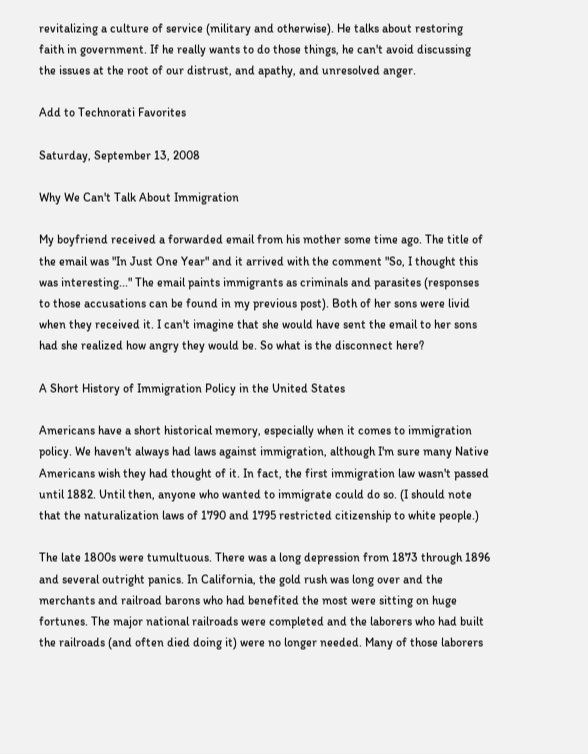revitalizing a culture of service (military and otherwise). He talks about restoring faith in government. If he really wants to do those things, he can't avoid discussing the issues at the root of our distrust, and apathy, and unresolved anger.

Add to Technorati Favorites

Saturday, September 13, 2008

Why We Can't Talk About Immigration

My boyfriend received a forwarded email from his mother some time ago. The title of the email was "In Just One Year" and it arrived with the comment "So, I thought this was interesting..." The email paints immigrants as criminals and parasites (responses to those accusations can be found in my previous post). Both of her sons were livid when they received it. I can't imagine that she would have sent the email to her sons had she realized how angry they would be. So what is the disconnect here?

A Short History of Immigration Policy in the United States

Americans have a short historical memory, especially when it comes to immigration policy. We haven't always had laws against immigration, although I'm sure many Native Americans wish they had thought of it. In fact, the first immigration law wasn't passed until 1882. Until then, anyone who wanted to immigrate could do so. (I should note that the naturalization laws of 1790 and 1795 restricted citizenship to white people.)

The late 1800s were tumultuous. There was a long depression from 1873 through 1896 and several outright panics. In California, the gold rush was long over and the merchants and railroad barons who had benefited the most were sitting on huge fortunes. The major national railroads were completed and the laborers who had built the railroads (and often died doing it) were no longer needed. Many of those laborers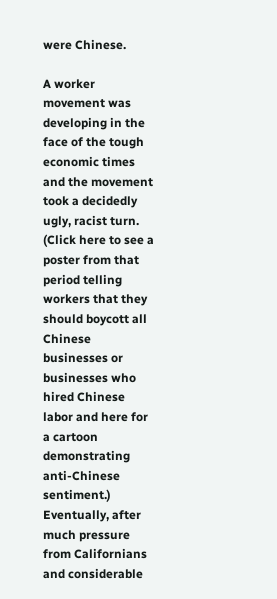were Chinese.

A worker movement was developing in the face of the tough economic times and the movement took a decidedly ugly, racist turn. (Click here to see a poster from that period telling workers that they should boycott all Chinese businesses or businesses who hired Chinese labor and here for a cartoon demonstrating anti-Chinese sentiment.) Eventually, after much pressure from Californians and considerable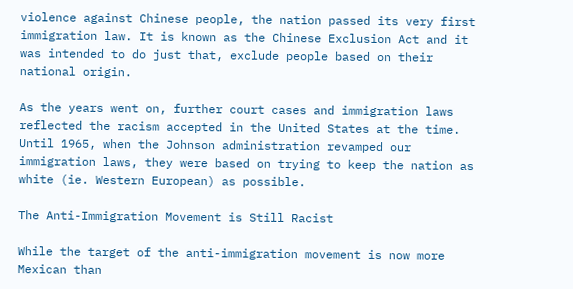violence against Chinese people, the nation passed its very first immigration law. It is known as the Chinese Exclusion Act and it was intended to do just that, exclude people based on their national origin.

As the years went on, further court cases and immigration laws reflected the racism accepted in the United States at the time. Until 1965, when the Johnson administration revamped our immigration laws, they were based on trying to keep the nation as white (ie. Western European) as possible.

The Anti-Immigration Movement is Still Racist

While the target of the anti-immigration movement is now more Mexican than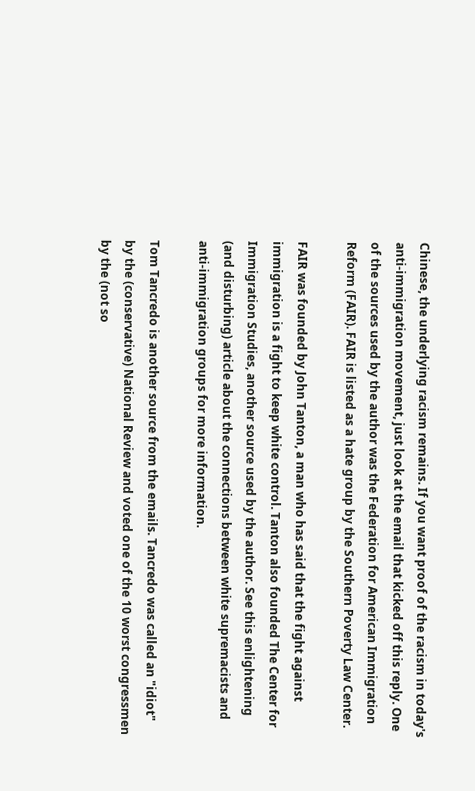Chinese, the underlying racism remains. If you want proof of the racism in today's anti-immigration movement, just look at the email that kicked off this reply. One of the sources used by the author was the Federation for American Immigration Reform (FAIR). FAIR is listed as a hate group by the Southern Poverty Law Center.

FAIR was founded by John Tanton, a man who has said that the fight against immigration is a fight to keep white control. Tanton also founded The Center for Immigration Studies, another source used by the author. See this enlightening (and disturbing) article about the connections between white supremacists and anti-immigration groups for more information.

Tom Tancredo is another source from the emails. Tancredo was called an "idiot" by the (conservative) National Review and voted one of the 10 worst congressmen by the (not so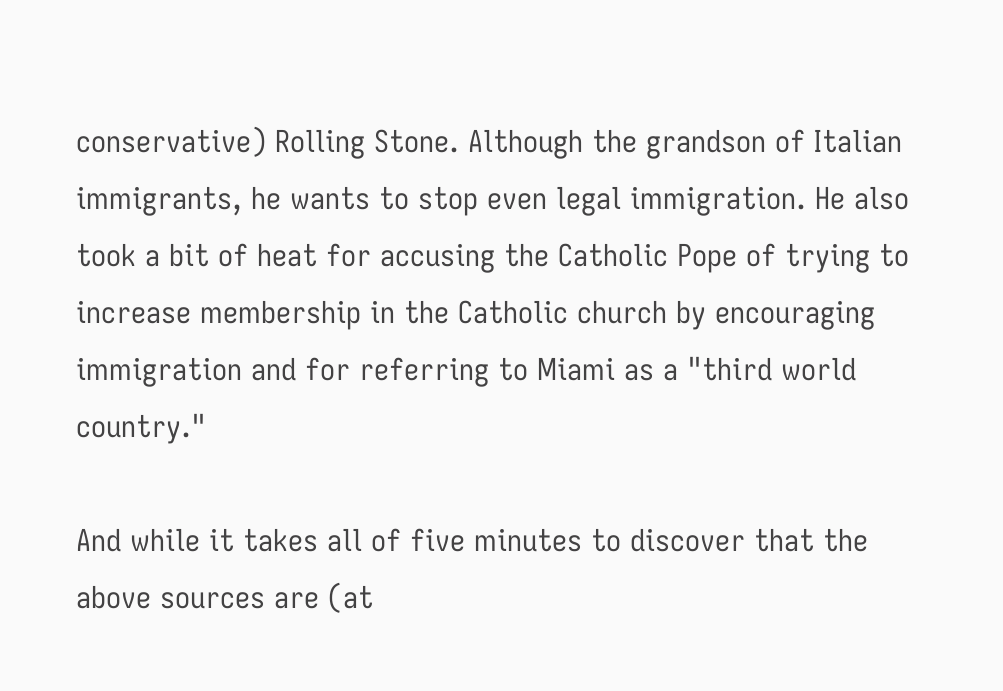conservative) Rolling Stone. Although the grandson of Italian immigrants, he wants to stop even legal immigration. He also took a bit of heat for accusing the Catholic Pope of trying to increase membership in the Catholic church by encouraging immigration and for referring to Miami as a "third world country."

And while it takes all of five minutes to discover that the above sources are (at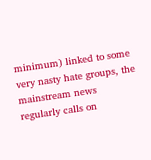minimum) linked to some very nasty hate groups, the mainstream news regularly calls on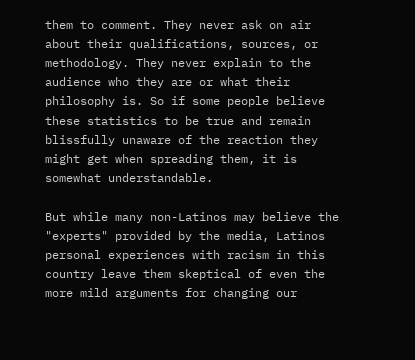them to comment. They never ask on air about their qualifications, sources, or methodology. They never explain to the audience who they are or what their philosophy is. So if some people believe these statistics to be true and remain blissfully unaware of the reaction they might get when spreading them, it is somewhat understandable.

But while many non-Latinos may believe the "experts" provided by the media, Latinos personal experiences with racism in this country leave them skeptical of even the more mild arguments for changing our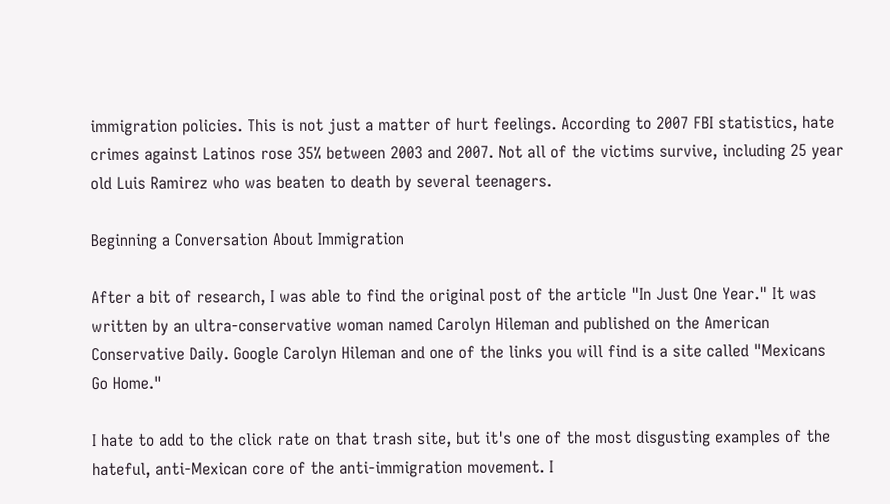immigration policies. This is not just a matter of hurt feelings. According to 2007 FBI statistics, hate crimes against Latinos rose 35% between 2003 and 2007. Not all of the victims survive, including 25 year old Luis Ramirez who was beaten to death by several teenagers.

Beginning a Conversation About Immigration

After a bit of research, I was able to find the original post of the article "In Just One Year." It was written by an ultra-conservative woman named Carolyn Hileman and published on the American Conservative Daily. Google Carolyn Hileman and one of the links you will find is a site called "Mexicans Go Home."

I hate to add to the click rate on that trash site, but it's one of the most disgusting examples of the hateful, anti-Mexican core of the anti-immigration movement. I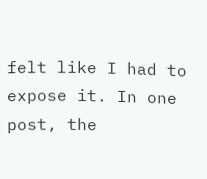felt like I had to expose it. In one post, the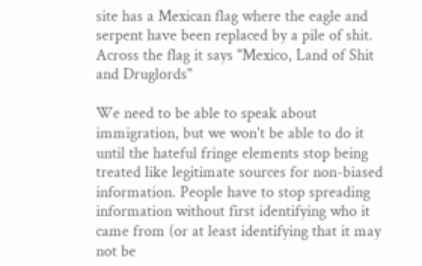site has a Mexican flag where the eagle and serpent have been replaced by a pile of shit. Across the flag it says "Mexico, Land of Shit and Druglords"

We need to be able to speak about immigration, but we won't be able to do it until the hateful fringe elements stop being treated like legitimate sources for non-biased information. People have to stop spreading information without first identifying who it came from (or at least identifying that it may not be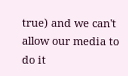true) and we can't allow our media to do it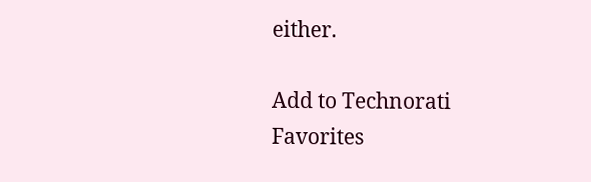either.

Add to Technorati Favorites